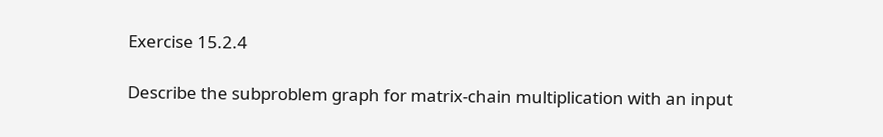Exercise 15.2.4

Describe the subproblem graph for matrix-chain multiplication with an input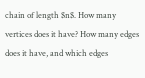chain of length $n$. How many vertices does it have? How many edges does it have, and which edges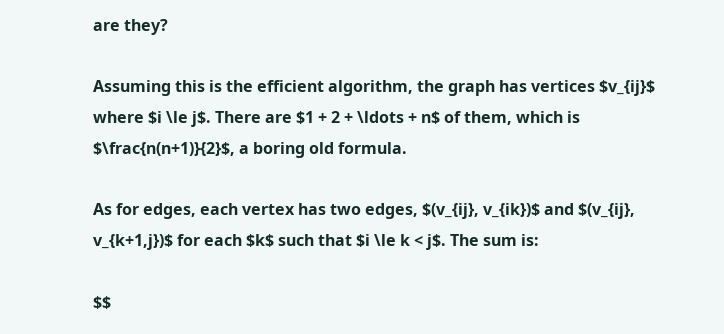are they?

Assuming this is the efficient algorithm, the graph has vertices $v_{ij}$ where $i \le j$. There are $1 + 2 + \ldots + n$ of them, which is $\frac{n(n+1)}{2}$, a boring old formula.

As for edges, each vertex has two edges, $(v_{ij}, v_{ik})$ and $(v_{ij}, v_{k+1,j})$ for each $k$ such that $i \le k < j$. The sum is:

$$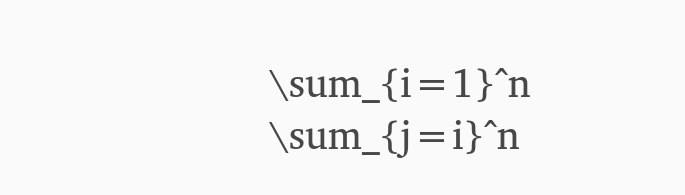\sum_{i=1}^n \sum_{j=i}^n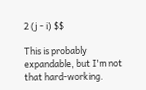2 (j - i) $$

This is probably expandable, but I'm not that hard-working.